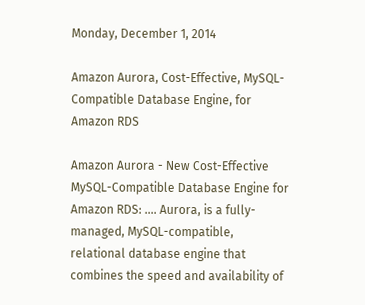Monday, December 1, 2014

Amazon Aurora, Cost-Effective, MySQL-Compatible Database Engine, for Amazon RDS

Amazon Aurora - New Cost-Effective MySQL-Compatible Database Engine for Amazon RDS: .... Aurora, is a fully-managed, MySQL-compatible, relational database engine that combines the speed and availability of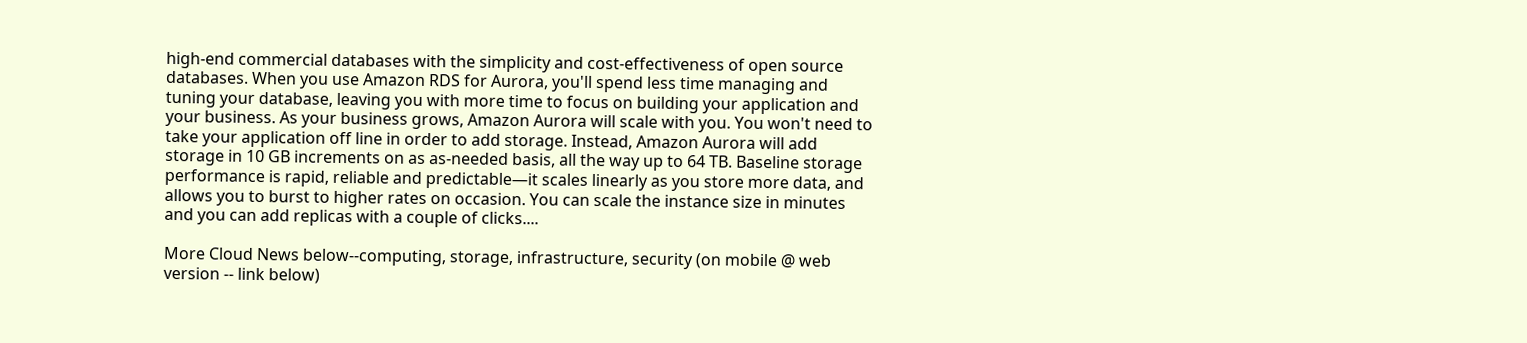high-end commercial databases with the simplicity and cost-effectiveness of open source databases. When you use Amazon RDS for Aurora, you'll spend less time managing and tuning your database, leaving you with more time to focus on building your application and your business. As your business grows, Amazon Aurora will scale with you. You won't need to take your application off line in order to add storage. Instead, Amazon Aurora will add storage in 10 GB increments on as as-needed basis, all the way up to 64 TB. Baseline storage performance is rapid, reliable and predictable—it scales linearly as you store more data, and allows you to burst to higher rates on occasion. You can scale the instance size in minutes and you can add replicas with a couple of clicks....

More Cloud News below--computing, storage, infrastructure, security (on mobile @ web version -- link below)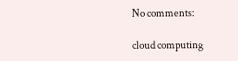No comments:

cloud computing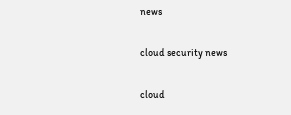news

cloud security news

cloud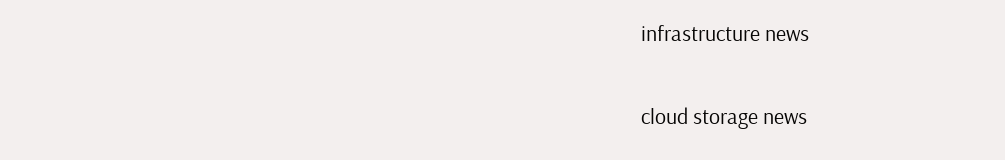infrastructure news

cloud storage news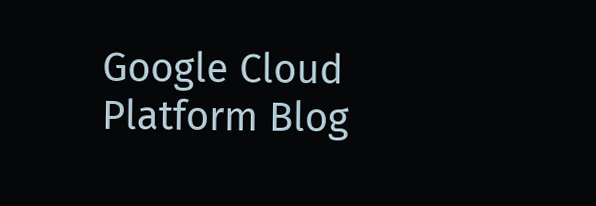Google Cloud Platform Blog